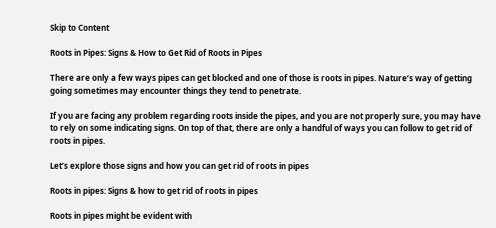Skip to Content

Roots in Pipes: Signs & How to Get Rid of Roots in Pipes

There are only a few ways pipes can get blocked and one of those is roots in pipes. Nature’s way of getting going sometimes may encounter things they tend to penetrate.

If you are facing any problem regarding roots inside the pipes, and you are not properly sure, you may have to rely on some indicating signs. On top of that, there are only a handful of ways you can follow to get rid of roots in pipes.

Let’s explore those signs and how you can get rid of roots in pipes

Roots in pipes: Signs & how to get rid of roots in pipes

Roots in pipes might be evident with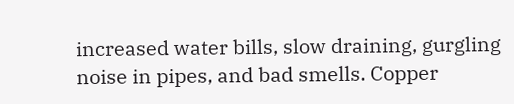increased water bills, slow draining, gurgling noise in pipes, and bad smells. Copper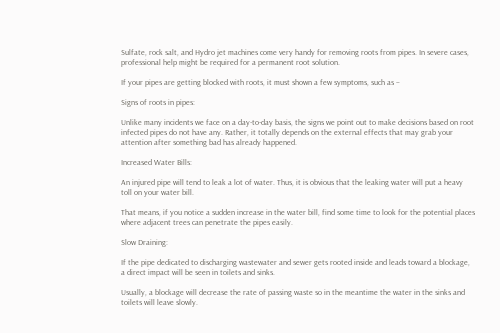Sulfate, rock salt, and Hydro jet machines come very handy for removing roots from pipes. In severe cases, professional help might be required for a permanent root solution.

If your pipes are getting blocked with roots, it must shown a few symptoms, such as –

Signs of roots in pipes:

Unlike many incidents we face on a day-to-day basis, the signs we point out to make decisions based on root infected pipes do not have any. Rather, it totally depends on the external effects that may grab your attention after something bad has already happened.

Increased Water Bills:

An injured pipe will tend to leak a lot of water. Thus, it is obvious that the leaking water will put a heavy toll on your water bill.

That means, if you notice a sudden increase in the water bill, find some time to look for the potential places where adjacent trees can penetrate the pipes easily.

Slow Draining:

If the pipe dedicated to discharging wastewater and sewer gets rooted inside and leads toward a blockage, a direct impact will be seen in toilets and sinks.

Usually, a blockage will decrease the rate of passing waste so in the meantime the water in the sinks and toilets will leave slowly.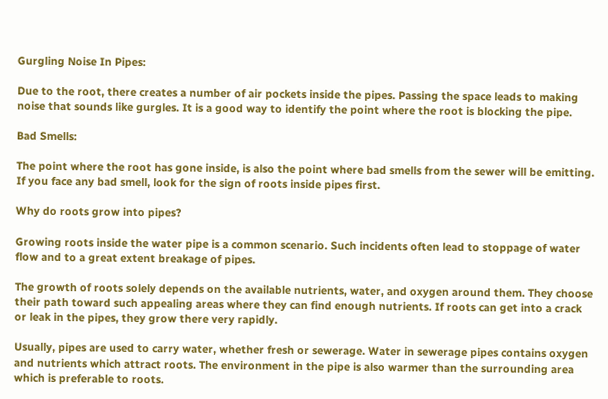Gurgling Noise In Pipes:

Due to the root, there creates a number of air pockets inside the pipes. Passing the space leads to making noise that sounds like gurgles. It is a good way to identify the point where the root is blocking the pipe.

Bad Smells:

The point where the root has gone inside, is also the point where bad smells from the sewer will be emitting. If you face any bad smell, look for the sign of roots inside pipes first.

Why do roots grow into pipes?

Growing roots inside the water pipe is a common scenario. Such incidents often lead to stoppage of water flow and to a great extent breakage of pipes.

The growth of roots solely depends on the available nutrients, water, and oxygen around them. They choose their path toward such appealing areas where they can find enough nutrients. If roots can get into a crack or leak in the pipes, they grow there very rapidly.

Usually, pipes are used to carry water, whether fresh or sewerage. Water in sewerage pipes contains oxygen and nutrients which attract roots. The environment in the pipe is also warmer than the surrounding area which is preferable to roots.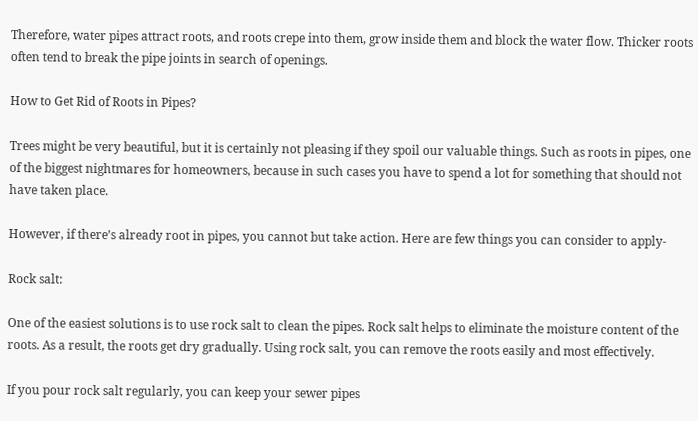Therefore, water pipes attract roots, and roots crepe into them, grow inside them and block the water flow. Thicker roots often tend to break the pipe joints in search of openings.

How to Get Rid of Roots in Pipes?

Trees might be very beautiful, but it is certainly not pleasing if they spoil our valuable things. Such as roots in pipes, one of the biggest nightmares for homeowners, because in such cases you have to spend a lot for something that should not have taken place.

However, if there’s already root in pipes, you cannot but take action. Here are few things you can consider to apply-

Rock salt:

One of the easiest solutions is to use rock salt to clean the pipes. Rock salt helps to eliminate the moisture content of the roots. As a result, the roots get dry gradually. Using rock salt, you can remove the roots easily and most effectively.

If you pour rock salt regularly, you can keep your sewer pipes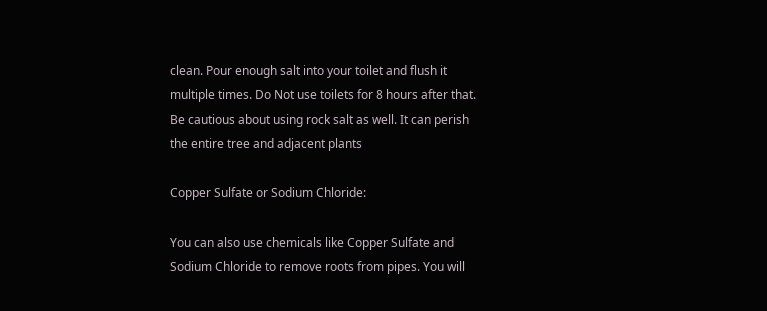clean. Pour enough salt into your toilet and flush it multiple times. Do Not use toilets for 8 hours after that. Be cautious about using rock salt as well. It can perish the entire tree and adjacent plants

Copper Sulfate or Sodium Chloride:

You can also use chemicals like Copper Sulfate and Sodium Chloride to remove roots from pipes. You will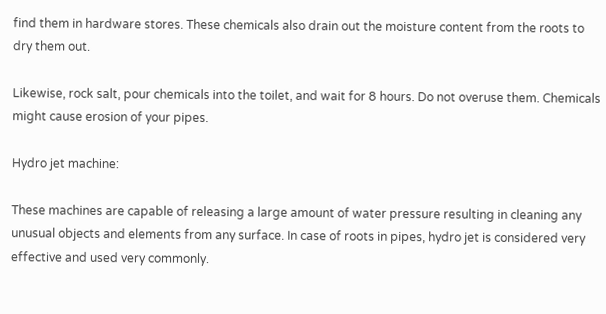find them in hardware stores. These chemicals also drain out the moisture content from the roots to dry them out.

Likewise, rock salt, pour chemicals into the toilet, and wait for 8 hours. Do not overuse them. Chemicals might cause erosion of your pipes.

Hydro jet machine:

These machines are capable of releasing a large amount of water pressure resulting in cleaning any unusual objects and elements from any surface. In case of roots in pipes, hydro jet is considered very effective and used very commonly.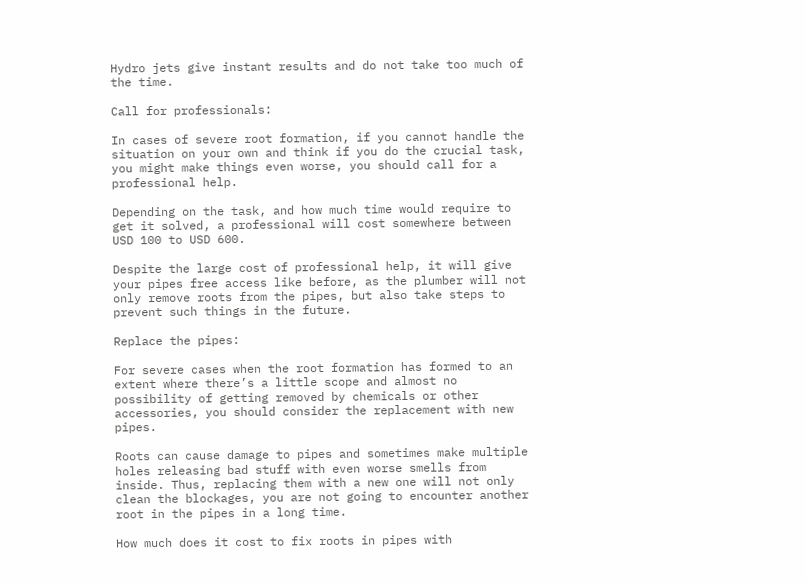Hydro jets give instant results and do not take too much of the time.

Call for professionals:

In cases of severe root formation, if you cannot handle the situation on your own and think if you do the crucial task, you might make things even worse, you should call for a professional help.

Depending on the task, and how much time would require to get it solved, a professional will cost somewhere between USD 100 to USD 600.

Despite the large cost of professional help, it will give your pipes free access like before, as the plumber will not only remove roots from the pipes, but also take steps to prevent such things in the future.

Replace the pipes:

For severe cases when the root formation has formed to an extent where there’s a little scope and almost no possibility of getting removed by chemicals or other accessories, you should consider the replacement with new pipes.

Roots can cause damage to pipes and sometimes make multiple holes releasing bad stuff with even worse smells from inside. Thus, replacing them with a new one will not only clean the blockages, you are not going to encounter another root in the pipes in a long time.

How much does it cost to fix roots in pipes with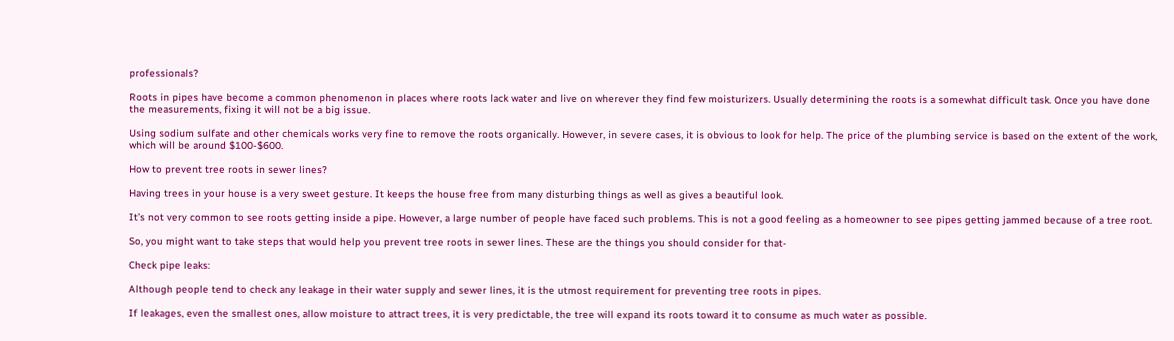professionals?

Roots in pipes have become a common phenomenon in places where roots lack water and live on wherever they find few moisturizers. Usually determining the roots is a somewhat difficult task. Once you have done the measurements, fixing it will not be a big issue.

Using sodium sulfate and other chemicals works very fine to remove the roots organically. However, in severe cases, it is obvious to look for help. The price of the plumbing service is based on the extent of the work, which will be around $100-$600.

How to prevent tree roots in sewer lines?

Having trees in your house is a very sweet gesture. It keeps the house free from many disturbing things as well as gives a beautiful look.

It’s not very common to see roots getting inside a pipe. However, a large number of people have faced such problems. This is not a good feeling as a homeowner to see pipes getting jammed because of a tree root.

So, you might want to take steps that would help you prevent tree roots in sewer lines. These are the things you should consider for that-

Check pipe leaks:

Although people tend to check any leakage in their water supply and sewer lines, it is the utmost requirement for preventing tree roots in pipes.

If leakages, even the smallest ones, allow moisture to attract trees, it is very predictable, the tree will expand its roots toward it to consume as much water as possible.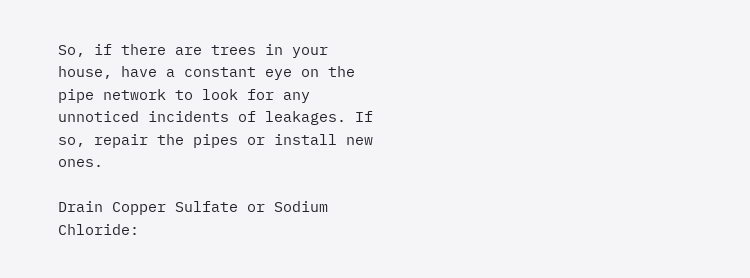So, if there are trees in your house, have a constant eye on the pipe network to look for any unnoticed incidents of leakages. If so, repair the pipes or install new ones.

Drain Copper Sulfate or Sodium Chloride: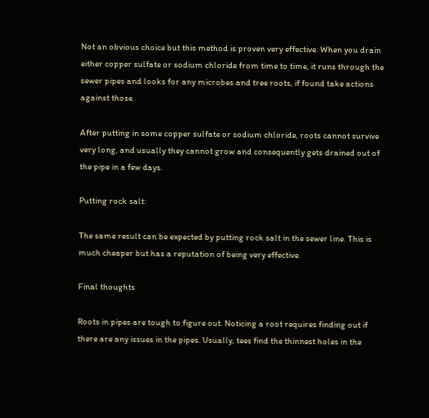Not an obvious choice but this method is proven very effective. When you drain either copper sulfate or sodium chloride from time to time, it runs through the sewer pipes and looks for any microbes and tree roots, if found take actions against those.

After putting in some copper sulfate or sodium chloride, roots cannot survive very long, and usually they cannot grow and consequently gets drained out of the pipe in a few days.

Putting rock salt:

The same result can be expected by putting rock salt in the sewer line. This is much cheaper but has a reputation of being very effective.

Final thoughts

Roots in pipes are tough to figure out. Noticing a root requires finding out if there are any issues in the pipes. Usually, tees find the thinnest holes in the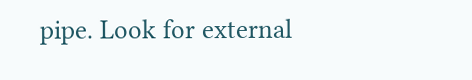pipe. Look for external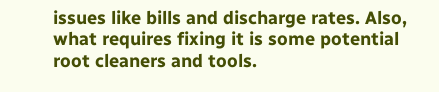issues like bills and discharge rates. Also, what requires fixing it is some potential root cleaners and tools.